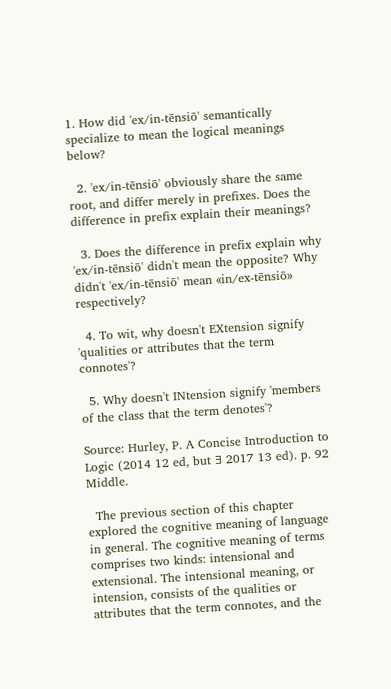1. How did 'ex/in-tēnsiō' semantically specialize to mean the logical meanings below?

  2. 'ex/in-tēnsiō' obviously share the same root, and differ merely in prefixes. Does the difference in prefix explain their meanings?

  3. Does the difference in prefix explain why 'ex/in-tēnsiō' didn't mean the opposite? Why didn't 'ex/in-tēnsiō' mean «in/ex-tēnsiō» respectively?

  4. To wit, why doesn't EXtension signify 'qualities or attributes that the term connotes'?

  5. Why doesn't INtension signify 'members of the class that the term denotes'?

Source: Hurley, P. A Concise Introduction to Logic (2014 12 ed, but ∃ 2017 13 ed). p. 92 Middle.

  The previous section of this chapter explored the cognitive meaning of language in general. The cognitive meaning of terms comprises two kinds: intensional and extensional. The intensional meaning, or intension, consists of the qualities or attributes that the term connotes, and the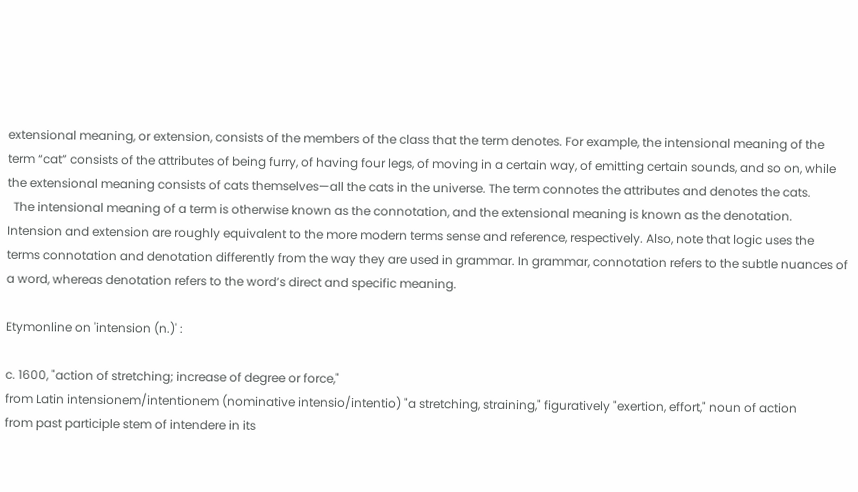extensional meaning, or extension, consists of the members of the class that the term denotes. For example, the intensional meaning of the term “cat” consists of the attributes of being furry, of having four legs, of moving in a certain way, of emitting certain sounds, and so on, while the extensional meaning consists of cats themselves—all the cats in the universe. The term connotes the attributes and denotes the cats.
  The intensional meaning of a term is otherwise known as the connotation, and the extensional meaning is known as the denotation. Intension and extension are roughly equivalent to the more modern terms sense and reference, respectively. Also, note that logic uses the terms connotation and denotation differently from the way they are used in grammar. In grammar, connotation refers to the subtle nuances of a word, whereas denotation refers to the word’s direct and specific meaning.

Etymonline on 'intension (n.)' :

c. 1600, "action of stretching; increase of degree or force,"
from Latin intensionem/intentionem (nominative intensio/intentio) "a stretching, straining," figuratively "exertion, effort," noun of action
from past participle stem of intendere in its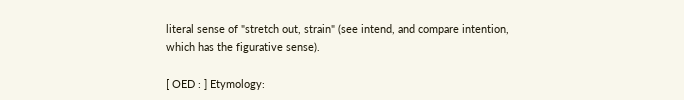literal sense of "stretch out, strain" (see intend, and compare intention, which has the figurative sense).

[ OED : ] Etymology: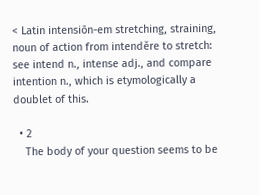< Latin intensiōn-em stretching, straining, noun of action from intendĕre to stretch: see intend n., intense adj., and compare intention n., which is etymologically a doublet of this.

  • 2
    The body of your question seems to be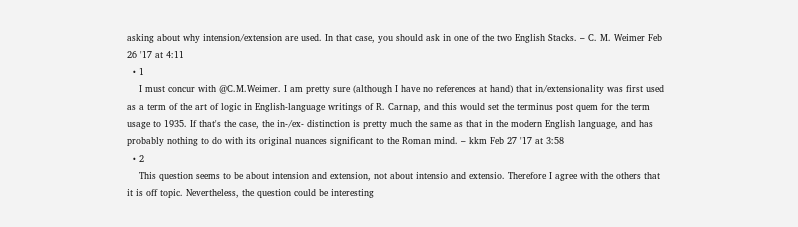asking about why intension/extension are used. In that case, you should ask in one of the two English Stacks. – C. M. Weimer Feb 26 '17 at 4:11
  • 1
    I must concur with @C.M.Weimer. I am pretty sure (although I have no references at hand) that in/extensionality was first used as a term of the art of logic in English-language writings of R. Carnap, and this would set the terminus post quem for the term usage to 1935. If that's the case, the in-/ex- distinction is pretty much the same as that in the modern English language, and has probably nothing to do with its original nuances significant to the Roman mind. – kkm Feb 27 '17 at 3:58
  • 2
    This question seems to be about intension and extension, not about intensio and extensio. Therefore I agree with the others that it is off topic. Nevertheless, the question could be interesting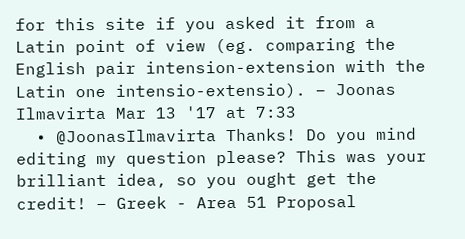for this site if you asked it from a Latin point of view (eg. comparing the English pair intension-extension with the Latin one intensio-extensio). – Joonas Ilmavirta Mar 13 '17 at 7:33
  • @JoonasIlmavirta Thanks! Do you mind editing my question please? This was your brilliant idea, so you ought get the credit! – Greek - Area 51 Proposal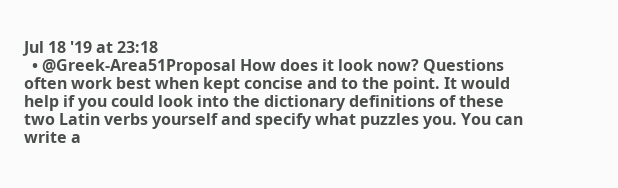Jul 18 '19 at 23:18
  • @Greek-Area51Proposal How does it look now? Questions often work best when kept concise and to the point. It would help if you could look into the dictionary definitions of these two Latin verbs yourself and specify what puzzles you. You can write a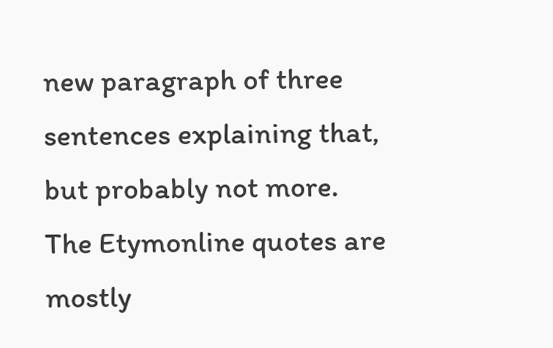new paragraph of three sentences explaining that, but probably not more. The Etymonline quotes are mostly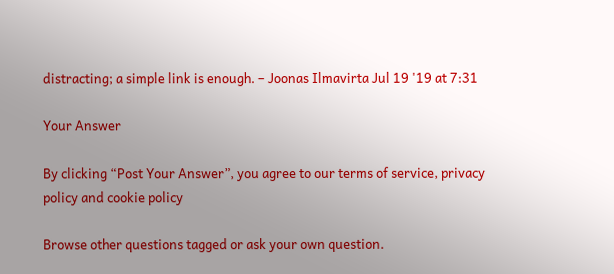distracting; a simple link is enough. – Joonas Ilmavirta Jul 19 '19 at 7:31

Your Answer

By clicking “Post Your Answer”, you agree to our terms of service, privacy policy and cookie policy

Browse other questions tagged or ask your own question.